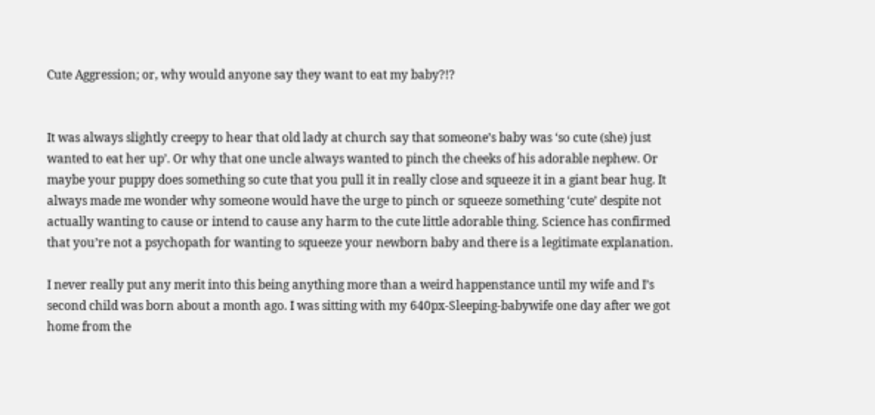Cute Aggression; or, why would anyone say they want to eat my baby?!?


It was always slightly creepy to hear that old lady at church say that someone’s baby was ‘so cute (she) just wanted to eat her up’. Or why that one uncle always wanted to pinch the cheeks of his adorable nephew. Or maybe your puppy does something so cute that you pull it in really close and squeeze it in a giant bear hug. It always made me wonder why someone would have the urge to pinch or squeeze something ‘cute’ despite not actually wanting to cause or intend to cause any harm to the cute little adorable thing. Science has confirmed that you’re not a psychopath for wanting to squeeze your newborn baby and there is a legitimate explanation.

I never really put any merit into this being anything more than a weird happenstance until my wife and I’s second child was born about a month ago. I was sitting with my 640px-Sleeping-babywife one day after we got home from the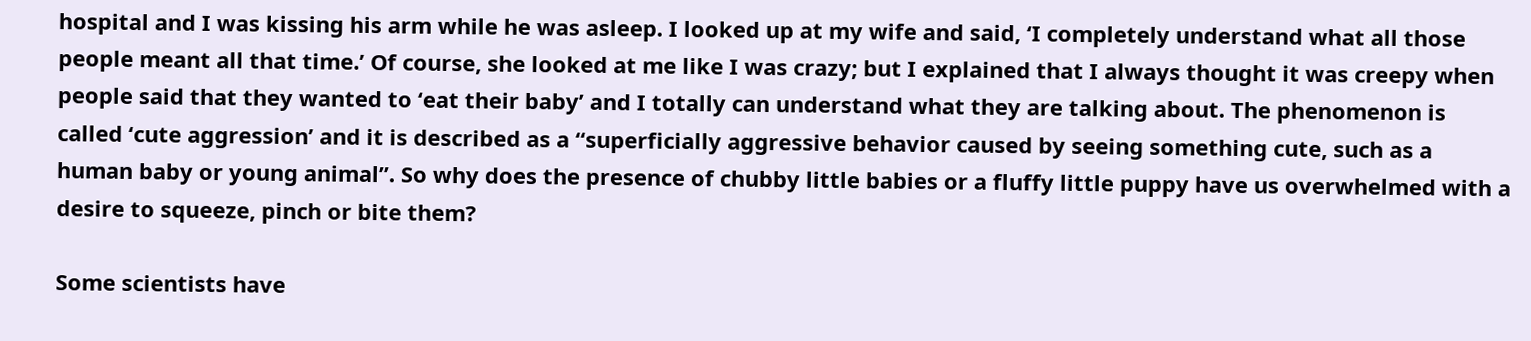hospital and I was kissing his arm while he was asleep. I looked up at my wife and said, ‘I completely understand what all those people meant all that time.’ Of course, she looked at me like I was crazy; but I explained that I always thought it was creepy when people said that they wanted to ‘eat their baby’ and I totally can understand what they are talking about. The phenomenon is called ‘cute aggression’ and it is described as a “superficially aggressive behavior caused by seeing something cute, such as a human baby or young animal”. So why does the presence of chubby little babies or a fluffy little puppy have us overwhelmed with a desire to squeeze, pinch or bite them?

Some scientists have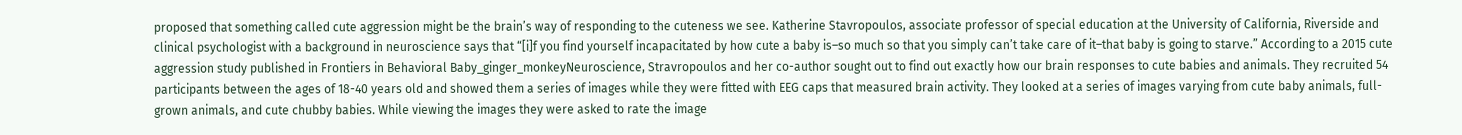proposed that something called cute aggression might be the brain’s way of responding to the cuteness we see. Katherine Stavropoulos, associate professor of special education at the University of California, Riverside and clinical psychologist with a background in neuroscience says that “[i]f you find yourself incapacitated by how cute a baby is–so much so that you simply can’t take care of it–that baby is going to starve.” According to a 2015 cute aggression study published in Frontiers in Behavioral Baby_ginger_monkeyNeuroscience, Stravropoulos and her co-author sought out to find out exactly how our brain responses to cute babies and animals. They recruited 54 participants between the ages of 18-40 years old and showed them a series of images while they were fitted with EEG caps that measured brain activity. They looked at a series of images varying from cute baby animals, full-grown animals, and cute chubby babies. While viewing the images they were asked to rate the image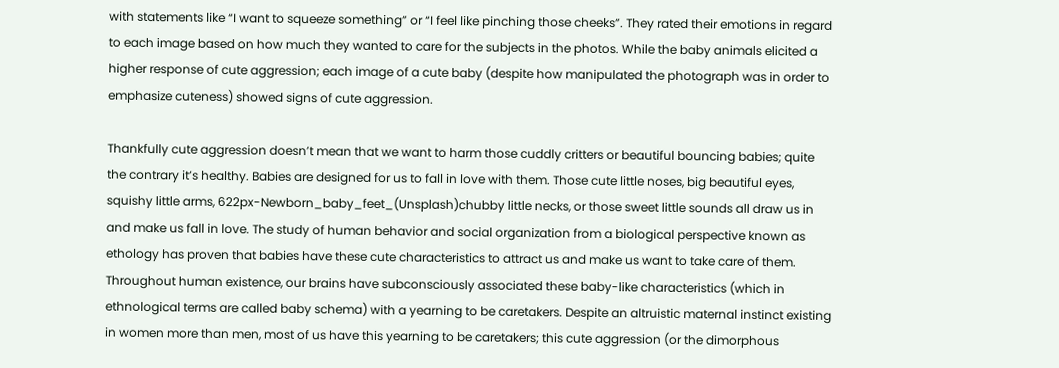with statements like “I want to squeeze something” or “I feel like pinching those cheeks”. They rated their emotions in regard to each image based on how much they wanted to care for the subjects in the photos. While the baby animals elicited a higher response of cute aggression; each image of a cute baby (despite how manipulated the photograph was in order to emphasize cuteness) showed signs of cute aggression.

Thankfully cute aggression doesn’t mean that we want to harm those cuddly critters or beautiful bouncing babies; quite the contrary it’s healthy. Babies are designed for us to fall in love with them. Those cute little noses, big beautiful eyes, squishy little arms, 622px-Newborn_baby_feet_(Unsplash)chubby little necks, or those sweet little sounds all draw us in and make us fall in love. The study of human behavior and social organization from a biological perspective known as ethology has proven that babies have these cute characteristics to attract us and make us want to take care of them. Throughout human existence, our brains have subconsciously associated these baby-like characteristics (which in ethnological terms are called baby schema) with a yearning to be caretakers. Despite an altruistic maternal instinct existing in women more than men, most of us have this yearning to be caretakers; this cute aggression (or the dimorphous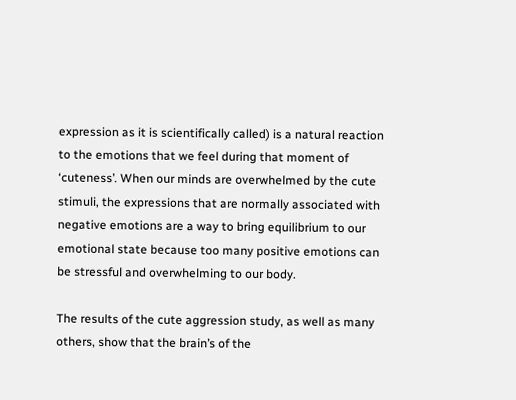expression as it is scientifically called) is a natural reaction to the emotions that we feel during that moment of ‘cuteness’. When our minds are overwhelmed by the cute stimuli, the expressions that are normally associated with negative emotions are a way to bring equilibrium to our emotional state because too many positive emotions can be stressful and overwhelming to our body.

The results of the cute aggression study, as well as many others, show that the brain’s of the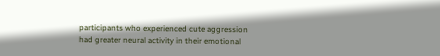participants who experienced cute aggression had greater neural activity in their emotional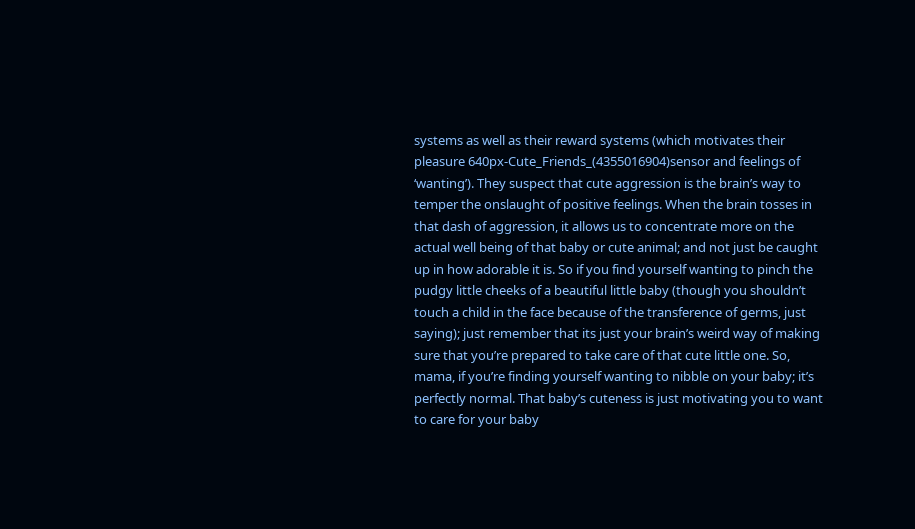systems as well as their reward systems (which motivates their pleasure 640px-Cute_Friends_(4355016904)sensor and feelings of ‘wanting’). They suspect that cute aggression is the brain’s way to temper the onslaught of positive feelings. When the brain tosses in that dash of aggression, it allows us to concentrate more on the actual well being of that baby or cute animal; and not just be caught up in how adorable it is. So if you find yourself wanting to pinch the pudgy little cheeks of a beautiful little baby (though you shouldn’t touch a child in the face because of the transference of germs, just saying); just remember that its just your brain’s weird way of making sure that you’re prepared to take care of that cute little one. So, mama, if you’re finding yourself wanting to nibble on your baby; it’s perfectly normal. That baby’s cuteness is just motivating you to want to care for your baby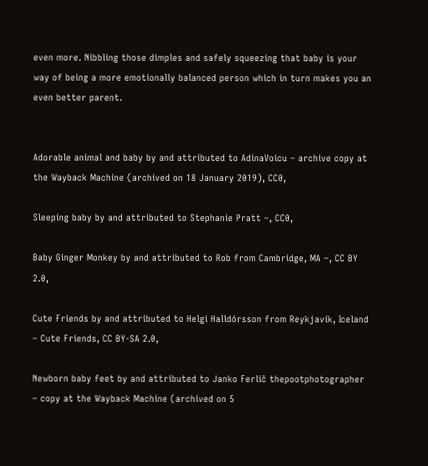even more. Nibbling those dimples and safely squeezing that baby is your way of being a more emotionally balanced person which in turn makes you an even better parent.


Adorable animal and baby by and attributed to AdinaVoicu – archive copy at the Wayback Machine (archived on 18 January 2019), CC0,

Sleeping baby by and attributed to Stephanie Pratt –, CC0,

Baby Ginger Monkey by and attributed to Rob from Cambridge, MA –, CC BY 2.0,

Cute Friends by and attributed to Helgi Halldórsson from Reykjavík, Iceland – Cute Friends, CC BY-SA 2.0,

Newborn baby feet by and attributed to Janko Ferlič thepootphotographer – copy at the Wayback Machine (archived on 5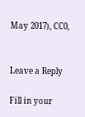May 2017), CC0,


Leave a Reply

Fill in your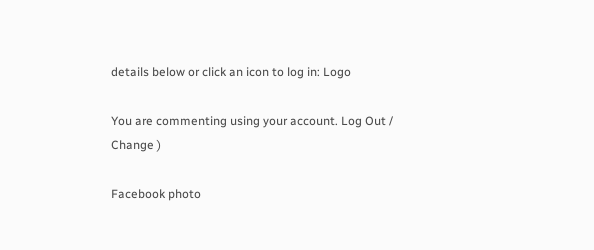details below or click an icon to log in: Logo

You are commenting using your account. Log Out /  Change )

Facebook photo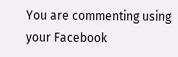You are commenting using your Facebook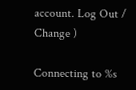account. Log Out /  Change )

Connecting to %s